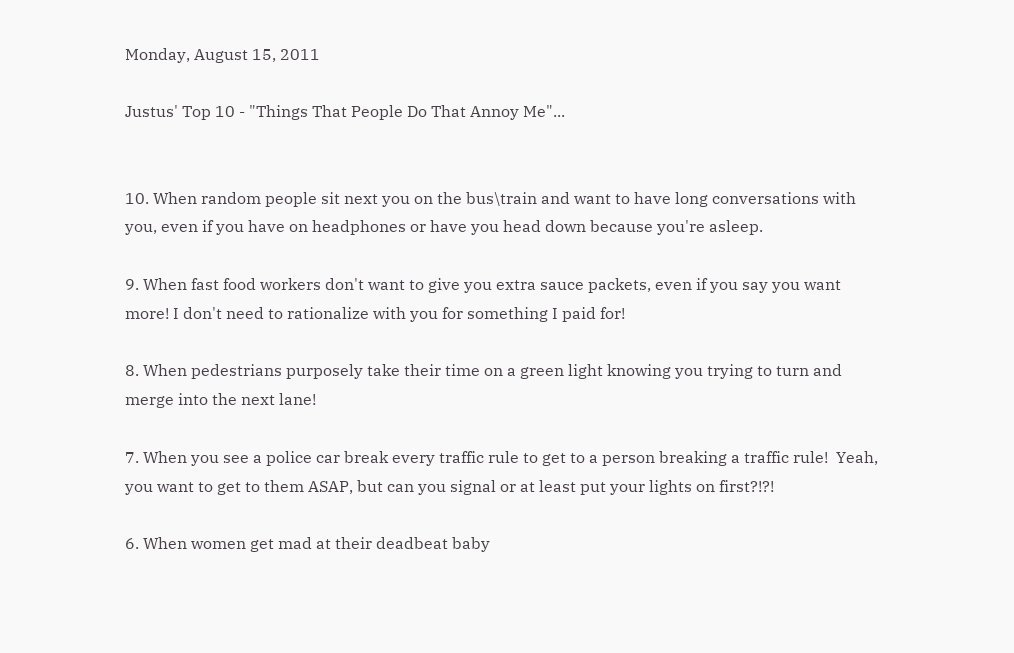Monday, August 15, 2011

Justus' Top 10 - "Things That People Do That Annoy Me"...


10. When random people sit next you on the bus\train and want to have long conversations with you, even if you have on headphones or have you head down because you're asleep.

9. When fast food workers don't want to give you extra sauce packets, even if you say you want more! I don't need to rationalize with you for something I paid for!

8. When pedestrians purposely take their time on a green light knowing you trying to turn and merge into the next lane!

7. When you see a police car break every traffic rule to get to a person breaking a traffic rule!  Yeah, you want to get to them ASAP, but can you signal or at least put your lights on first?!?!

6. When women get mad at their deadbeat baby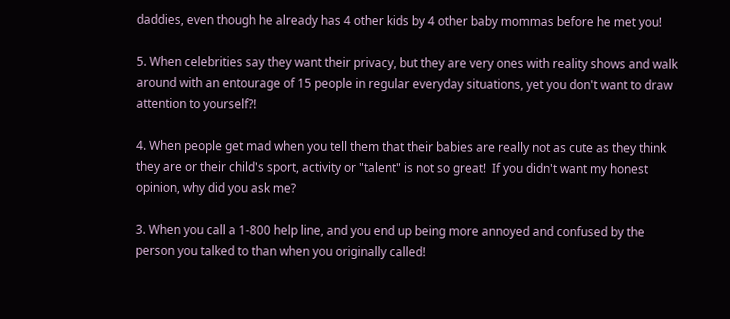daddies, even though he already has 4 other kids by 4 other baby mommas before he met you!

5. When celebrities say they want their privacy, but they are very ones with reality shows and walk around with an entourage of 15 people in regular everyday situations, yet you don't want to draw attention to yourself?!

4. When people get mad when you tell them that their babies are really not as cute as they think they are or their child's sport, activity or "talent" is not so great!  If you didn't want my honest opinion, why did you ask me?

3. When you call a 1-800 help line, and you end up being more annoyed and confused by the person you talked to than when you originally called!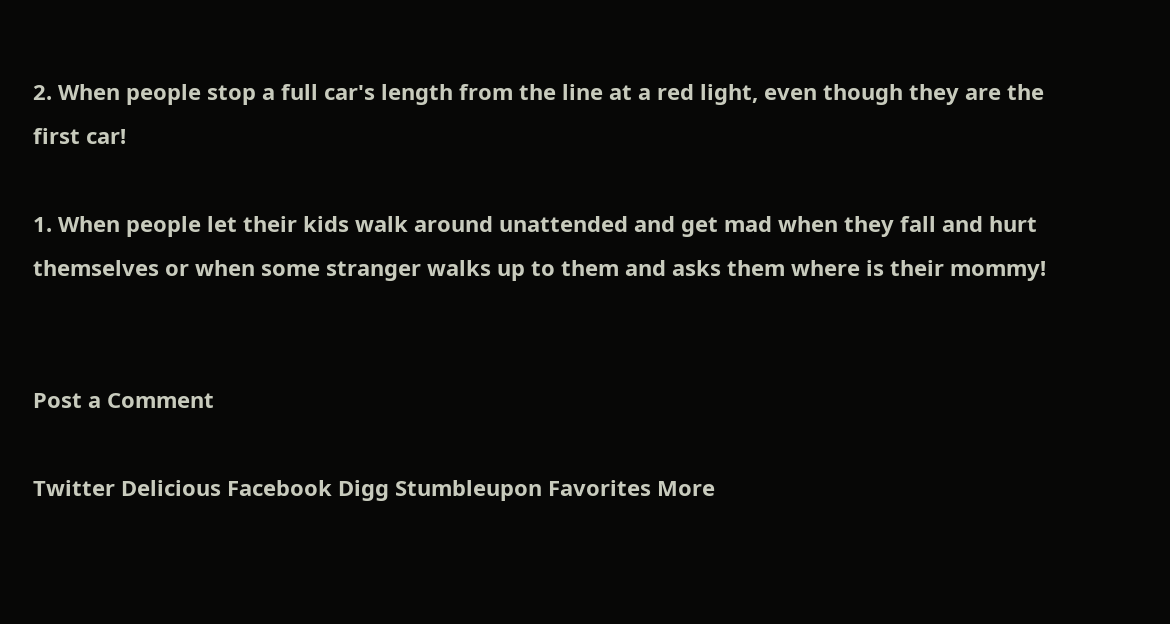2. When people stop a full car's length from the line at a red light, even though they are the first car!

1. When people let their kids walk around unattended and get mad when they fall and hurt themselves or when some stranger walks up to them and asks them where is their mommy!


Post a Comment

Twitter Delicious Facebook Digg Stumbleupon Favorites More